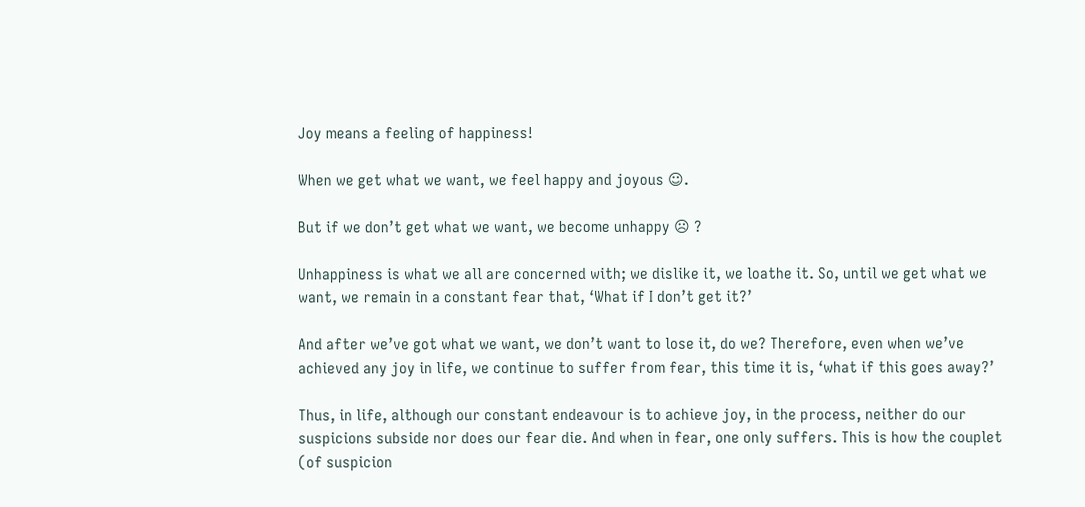Joy means a feeling of happiness!

When we get what we want, we feel happy and joyous ☺.

But if we don’t get what we want, we become unhappy ☹ ?

Unhappiness is what we all are concerned with; we dislike it, we loathe it. So, until we get what we want, we remain in a constant fear that, ‘What if I don’t get it?’

And after we’ve got what we want, we don’t want to lose it, do we? Therefore, even when we’ve achieved any joy in life, we continue to suffer from fear, this time it is, ‘what if this goes away?’

Thus, in life, although our constant endeavour is to achieve joy, in the process, neither do our suspicions subside nor does our fear die. And when in fear, one only suffers. This is how the couplet (of suspicion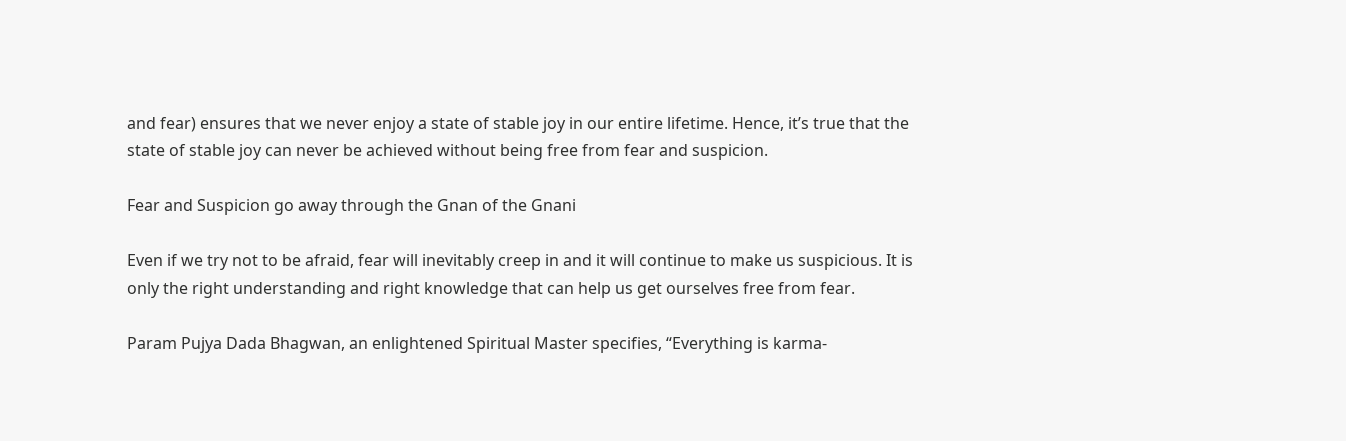and fear) ensures that we never enjoy a state of stable joy in our entire lifetime. Hence, it’s true that the state of stable joy can never be achieved without being free from fear and suspicion.

Fear and Suspicion go away through the Gnan of the Gnani

Even if we try not to be afraid, fear will inevitably creep in and it will continue to make us suspicious. It is only the right understanding and right knowledge that can help us get ourselves free from fear.

Param Pujya Dada Bhagwan, an enlightened Spiritual Master specifies, “Everything is karma-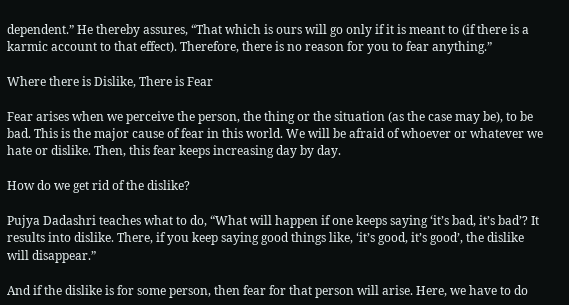dependent.” He thereby assures, “That which is ours will go only if it is meant to (if there is a karmic account to that effect). Therefore, there is no reason for you to fear anything.”

Where there is Dislike, There is Fear

Fear arises when we perceive the person, the thing or the situation (as the case may be), to be bad. This is the major cause of fear in this world. We will be afraid of whoever or whatever we hate or dislike. Then, this fear keeps increasing day by day.

How do we get rid of the dislike?

Pujya Dadashri teaches what to do, “What will happen if one keeps saying ‘it’s bad, it’s bad’? It results into dislike. There, if you keep saying good things like, ‘it’s good, it’s good’, the dislike will disappear.”

And if the dislike is for some person, then fear for that person will arise. Here, we have to do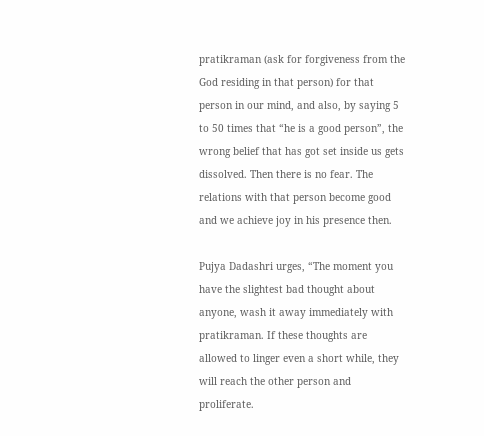pratikraman (ask for forgiveness from the God residing in that person) for that person in our mind, and also, by saying 5 to 50 times that “he is a good person”, the wrong belief that has got set inside us gets dissolved. Then there is no fear. The relations with that person become good and we achieve joy in his presence then.

Pujya Dadashri urges, “The moment you have the slightest bad thought about anyone, wash it away immediately with pratikraman. If these thoughts are allowed to linger even a short while, they will reach the other person and proliferate.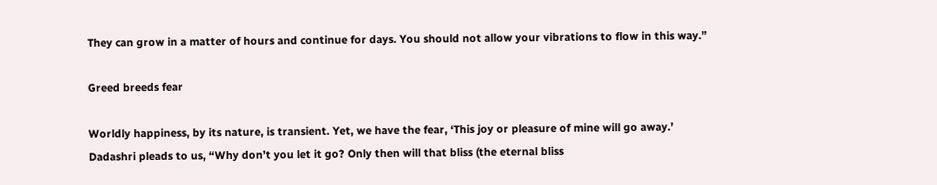They can grow in a matter of hours and continue for days. You should not allow your vibrations to flow in this way.”

Greed breeds fear

Worldly happiness, by its nature, is transient. Yet, we have the fear, ‘This joy or pleasure of mine will go away.’ Dadashri pleads to us, “Why don’t you let it go? Only then will that bliss (the eternal bliss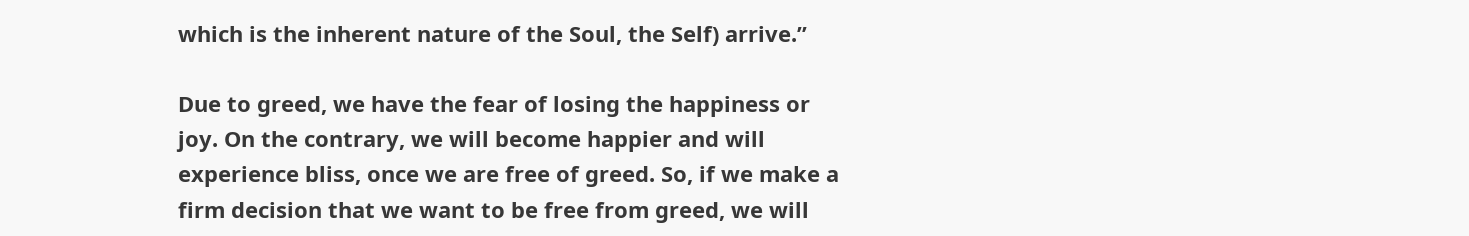which is the inherent nature of the Soul, the Self) arrive.”

Due to greed, we have the fear of losing the happiness or joy. On the contrary, we will become happier and will experience bliss, once we are free of greed. So, if we make a firm decision that we want to be free from greed, we will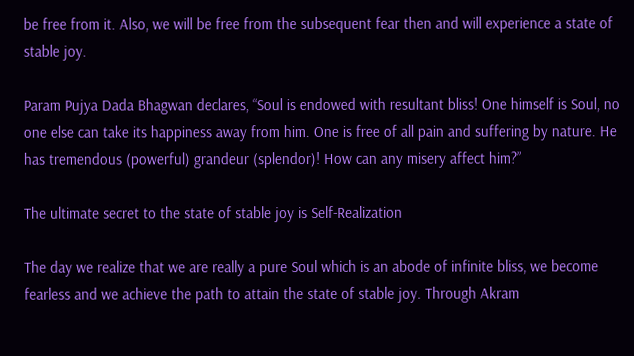be free from it. Also, we will be free from the subsequent fear then and will experience a state of stable joy.

Param Pujya Dada Bhagwan declares, “Soul is endowed with resultant bliss! One himself is Soul, no one else can take its happiness away from him. One is free of all pain and suffering by nature. He has tremendous (powerful) grandeur (splendor)! How can any misery affect him?”

The ultimate secret to the state of stable joy is Self-Realization

The day we realize that we are really a pure Soul which is an abode of infinite bliss, we become fearless and we achieve the path to attain the state of stable joy. Through Akram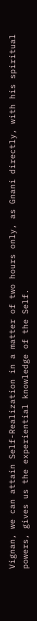Vignan, we can attain Self-Realization in a matter of two hours only, as Gnani directly, with his spiritual powers, gives us the experiential knowledge of the Self.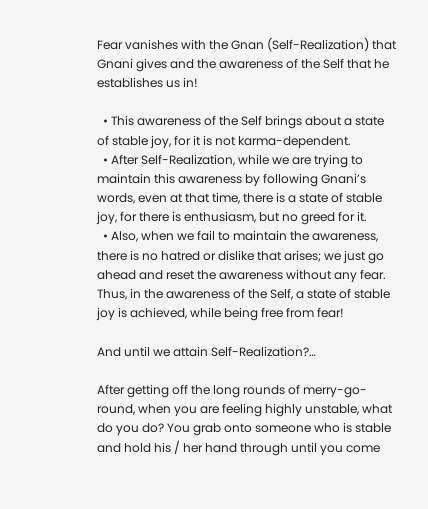Fear vanishes with the Gnan (Self-Realization) that Gnani gives and the awareness of the Self that he establishes us in!

  • This awareness of the Self brings about a state of stable joy, for it is not karma-dependent.
  • After Self-Realization, while we are trying to maintain this awareness by following Gnani’s words, even at that time, there is a state of stable joy, for there is enthusiasm, but no greed for it.
  • Also, when we fail to maintain the awareness, there is no hatred or dislike that arises; we just go ahead and reset the awareness without any fear. Thus, in the awareness of the Self, a state of stable joy is achieved, while being free from fear!

And until we attain Self-Realization?…

After getting off the long rounds of merry-go-round, when you are feeling highly unstable, what do you do? You grab onto someone who is stable and hold his / her hand through until you come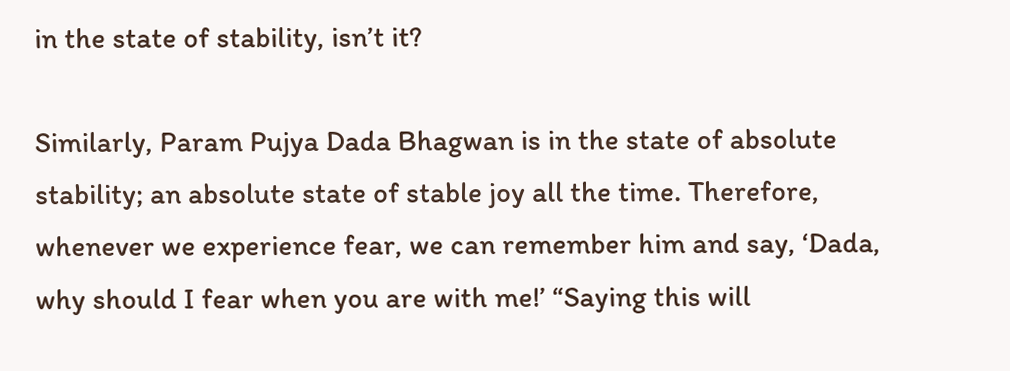in the state of stability, isn’t it?

Similarly, Param Pujya Dada Bhagwan is in the state of absolute stability; an absolute state of stable joy all the time. Therefore, whenever we experience fear, we can remember him and say, ‘Dada, why should I fear when you are with me!’ “Saying this will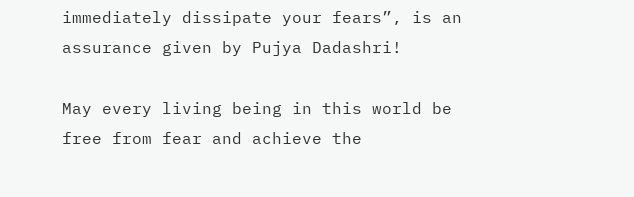immediately dissipate your fears”, is an assurance given by Pujya Dadashri!

May every living being in this world be free from fear and achieve the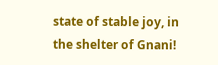state of stable joy, in the shelter of Gnani!